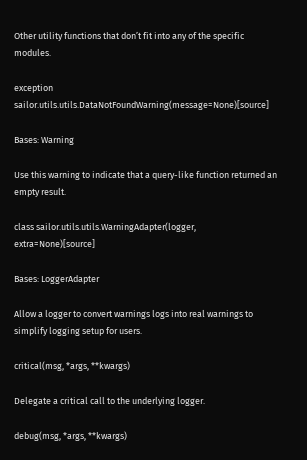Other utility functions that don’t fit into any of the specific modules.

exception sailor.utils.utils.DataNotFoundWarning(message=None)[source]

Bases: Warning

Use this warning to indicate that a query-like function returned an empty result.

class sailor.utils.utils.WarningAdapter(logger, extra=None)[source]

Bases: LoggerAdapter

Allow a logger to convert warnings logs into real warnings to simplify logging setup for users.

critical(msg, *args, **kwargs)

Delegate a critical call to the underlying logger.

debug(msg, *args, **kwargs)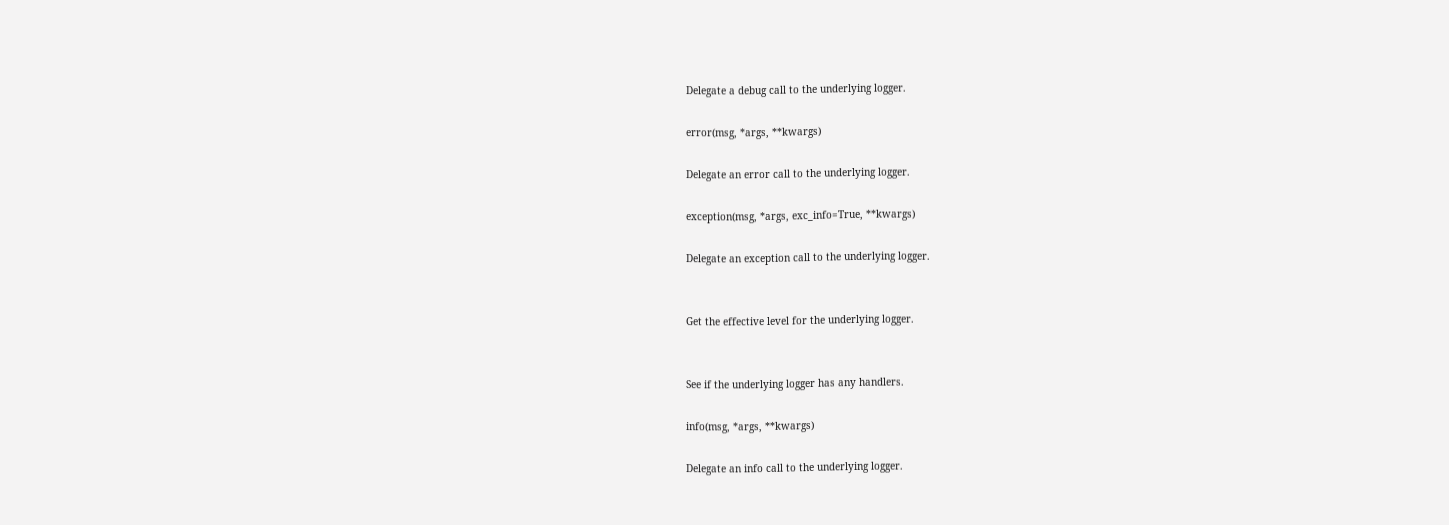Delegate a debug call to the underlying logger.

error(msg, *args, **kwargs)

Delegate an error call to the underlying logger.

exception(msg, *args, exc_info=True, **kwargs)

Delegate an exception call to the underlying logger.


Get the effective level for the underlying logger.


See if the underlying logger has any handlers.

info(msg, *args, **kwargs)

Delegate an info call to the underlying logger.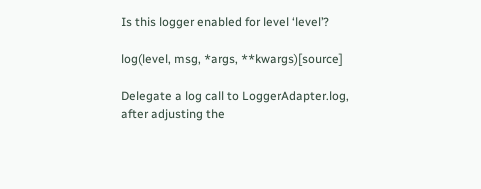Is this logger enabled for level ‘level’?

log(level, msg, *args, **kwargs)[source]

Delegate a log call to LoggerAdapter.log, after adjusting the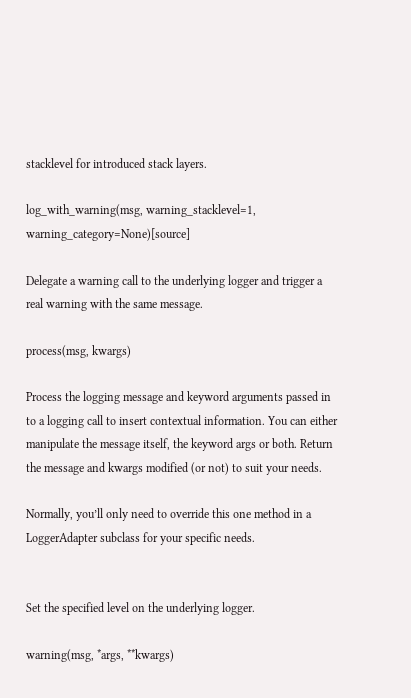stacklevel for introduced stack layers.

log_with_warning(msg, warning_stacklevel=1, warning_category=None)[source]

Delegate a warning call to the underlying logger and trigger a real warning with the same message.

process(msg, kwargs)

Process the logging message and keyword arguments passed in to a logging call to insert contextual information. You can either manipulate the message itself, the keyword args or both. Return the message and kwargs modified (or not) to suit your needs.

Normally, you’ll only need to override this one method in a LoggerAdapter subclass for your specific needs.


Set the specified level on the underlying logger.

warning(msg, *args, **kwargs)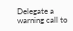Delegate a warning call to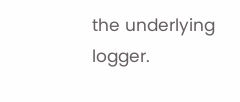the underlying logger.